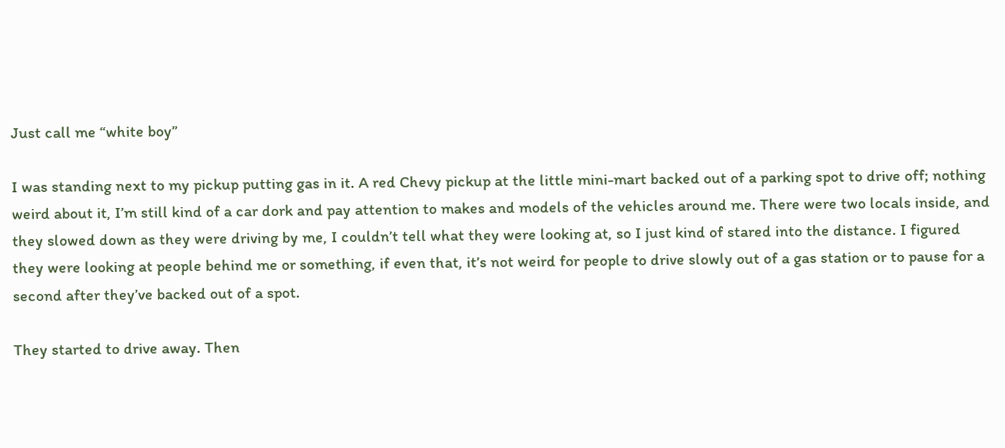Just call me “white boy”

I was standing next to my pickup putting gas in it. A red Chevy pickup at the little mini-mart backed out of a parking spot to drive off; nothing weird about it, I’m still kind of a car dork and pay attention to makes and models of the vehicles around me. There were two locals inside, and they slowed down as they were driving by me, I couldn’t tell what they were looking at, so I just kind of stared into the distance. I figured they were looking at people behind me or something, if even that, it’s not weird for people to drive slowly out of a gas station or to pause for a second after they’ve backed out of a spot.

They started to drive away. Then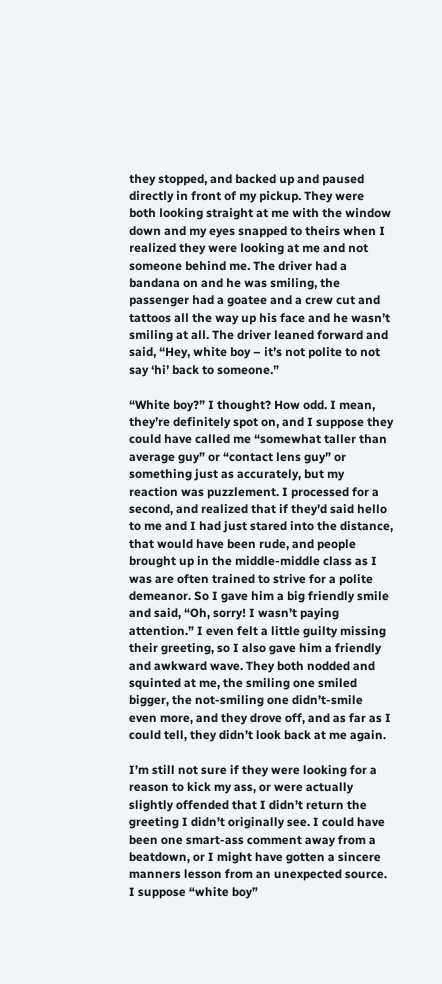they stopped, and backed up and paused directly in front of my pickup. They were both looking straight at me with the window down and my eyes snapped to theirs when I realized they were looking at me and not someone behind me. The driver had a bandana on and he was smiling, the passenger had a goatee and a crew cut and tattoos all the way up his face and he wasn’t smiling at all. The driver leaned forward and said, “Hey, white boy – it’s not polite to not say ‘hi’ back to someone.”

“White boy?” I thought? How odd. I mean, they’re definitely spot on, and I suppose they could have called me “somewhat taller than average guy” or “contact lens guy” or something just as accurately, but my reaction was puzzlement. I processed for a second, and realized that if they’d said hello to me and I had just stared into the distance, that would have been rude, and people brought up in the middle-middle class as I was are often trained to strive for a polite demeanor. So I gave him a big friendly smile and said, “Oh, sorry! I wasn’t paying attention.” I even felt a little guilty missing their greeting, so I also gave him a friendly and awkward wave. They both nodded and squinted at me, the smiling one smiled bigger, the not-smiling one didn’t-smile even more, and they drove off, and as far as I could tell, they didn’t look back at me again.

I’m still not sure if they were looking for a reason to kick my ass, or were actually slightly offended that I didn’t return the greeting I didn’t originally see. I could have been one smart-ass comment away from a beatdown, or I might have gotten a sincere manners lesson from an unexpected source. I suppose “white boy”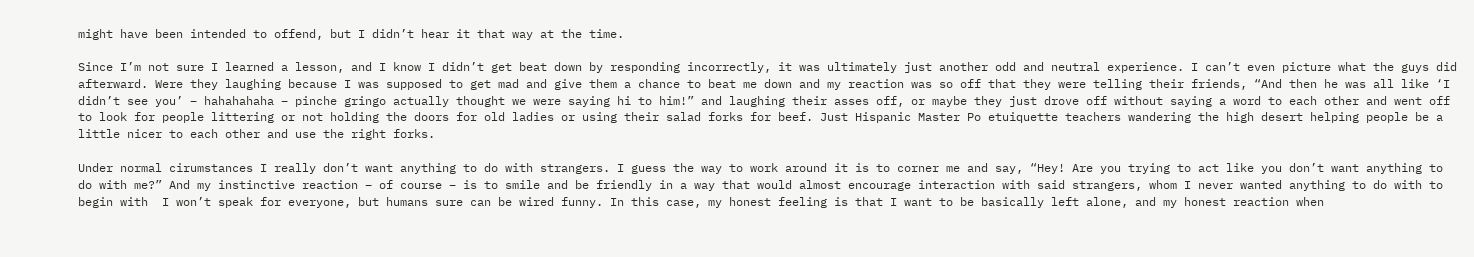might have been intended to offend, but I didn’t hear it that way at the time.

Since I’m not sure I learned a lesson, and I know I didn’t get beat down by responding incorrectly, it was ultimately just another odd and neutral experience. I can’t even picture what the guys did afterward. Were they laughing because I was supposed to get mad and give them a chance to beat me down and my reaction was so off that they were telling their friends, “And then he was all like ‘I didn’t see you’ – hahahahaha – pinche gringo actually thought we were saying hi to him!” and laughing their asses off, or maybe they just drove off without saying a word to each other and went off to look for people littering or not holding the doors for old ladies or using their salad forks for beef. Just Hispanic Master Po etuiquette teachers wandering the high desert helping people be a little nicer to each other and use the right forks.

Under normal cirumstances I really don’t want anything to do with strangers. I guess the way to work around it is to corner me and say, “Hey! Are you trying to act like you don’t want anything to do with me?” And my instinctive reaction – of course – is to smile and be friendly in a way that would almost encourage interaction with said strangers, whom I never wanted anything to do with to begin with  I won’t speak for everyone, but humans sure can be wired funny. In this case, my honest feeling is that I want to be basically left alone, and my honest reaction when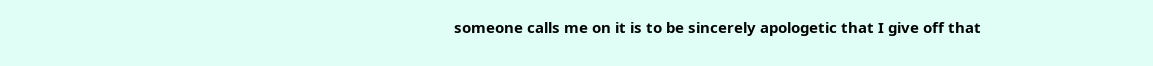someone calls me on it is to be sincerely apologetic that I give off that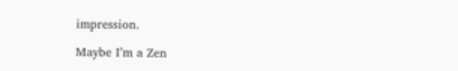impression.

Maybe I’m a Zen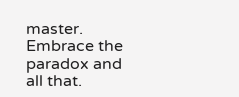master. Embrace the paradox and all that.